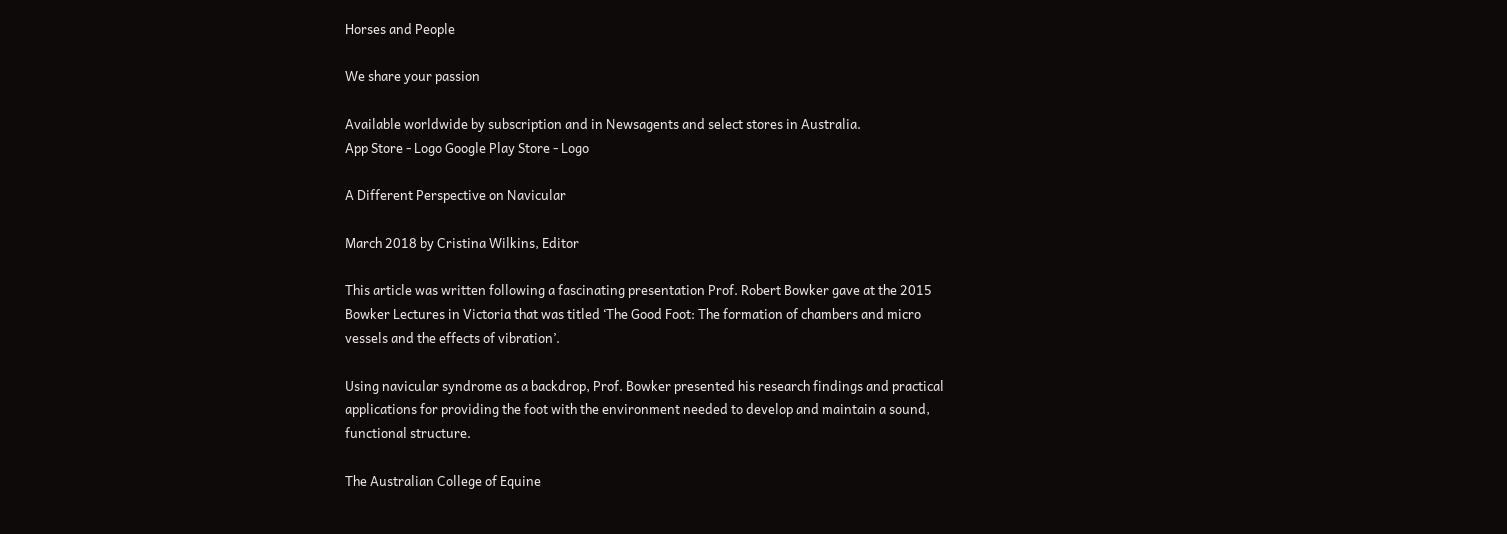Horses and People

We share your passion

Available worldwide by subscription and in Newsagents and select stores in Australia.
App Store - Logo Google Play Store - Logo

A Different Perspective on Navicular

March 2018 by Cristina Wilkins, Editor

This article was written following a fascinating presentation Prof. Robert Bowker gave at the 2015 Bowker Lectures in Victoria that was titled ‘The Good Foot: The formation of chambers and micro vessels and the effects of vibration’.

Using navicular syndrome as a backdrop, Prof. Bowker presented his research findings and practical applications for providing the foot with the environment needed to develop and maintain a sound, functional structure.

The Australian College of Equine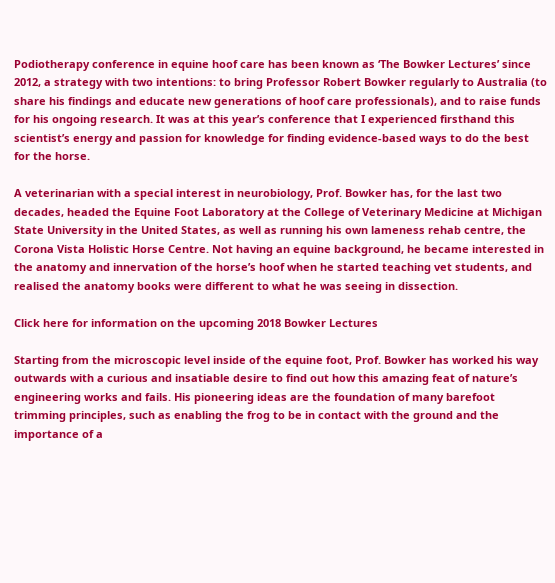Podiotherapy conference in equine hoof care has been known as ‘The Bowker Lectures’ since 2012, a strategy with two intentions: to bring Professor Robert Bowker regularly to Australia (to share his findings and educate new generations of hoof care professionals), and to raise funds for his ongoing research. It was at this year’s conference that I experienced firsthand this scientist’s energy and passion for knowledge for finding evidence-based ways to do the best for the horse.

A veterinarian with a special interest in neurobiology, Prof. Bowker has, for the last two decades, headed the Equine Foot Laboratory at the College of Veterinary Medicine at Michigan State University in the United States, as well as running his own lameness rehab centre, the Corona Vista Holistic Horse Centre. Not having an equine background, he became interested in the anatomy and innervation of the horse’s hoof when he started teaching vet students, and realised the anatomy books were different to what he was seeing in dissection.

Click here for information on the upcoming 2018 Bowker Lectures

Starting from the microscopic level inside of the equine foot, Prof. Bowker has worked his way outwards with a curious and insatiable desire to find out how this amazing feat of nature’s engineering works and fails. His pioneering ideas are the foundation of many barefoot trimming principles, such as enabling the frog to be in contact with the ground and the importance of a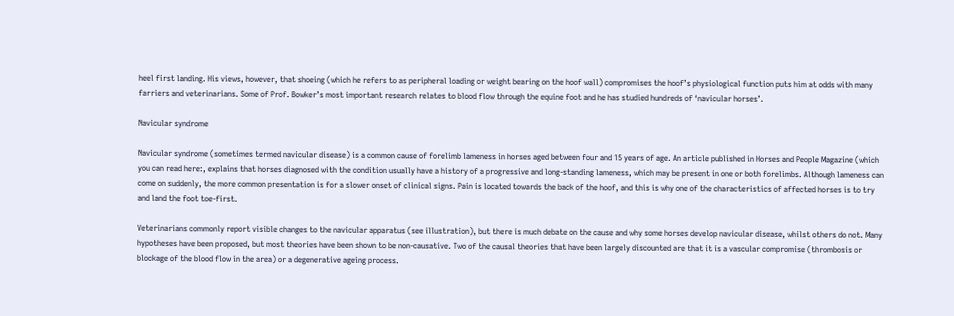heel first landing. His views, however, that shoeing (which he refers to as peripheral loading or weight bearing on the hoof wall) compromises the hoof’s physiological function puts him at odds with many farriers and veterinarians. Some of Prof. Bowker’s most important research relates to blood flow through the equine foot and he has studied hundreds of ‘navicular horses’.

Navicular syndrome

Navicular syndrome (sometimes termed navicular disease) is a common cause of forelimb lameness in horses aged between four and 15 years of age. An article published in Horses and People Magazine (which you can read here:, explains that horses diagnosed with the condition usually have a history of a progressive and long-standing lameness, which may be present in one or both forelimbs. Although lameness can come on suddenly, the more common presentation is for a slower onset of clinical signs. Pain is located towards the back of the hoof, and this is why one of the characteristics of affected horses is to try and land the foot toe-first.

Veterinarians commonly report visible changes to the navicular apparatus (see illustration), but there is much debate on the cause and why some horses develop navicular disease, whilst others do not. Many hypotheses have been proposed, but most theories have been shown to be non-causative. Two of the causal theories that have been largely discounted are that it is a vascular compromise (thrombosis or blockage of the blood flow in the area) or a degenerative ageing process.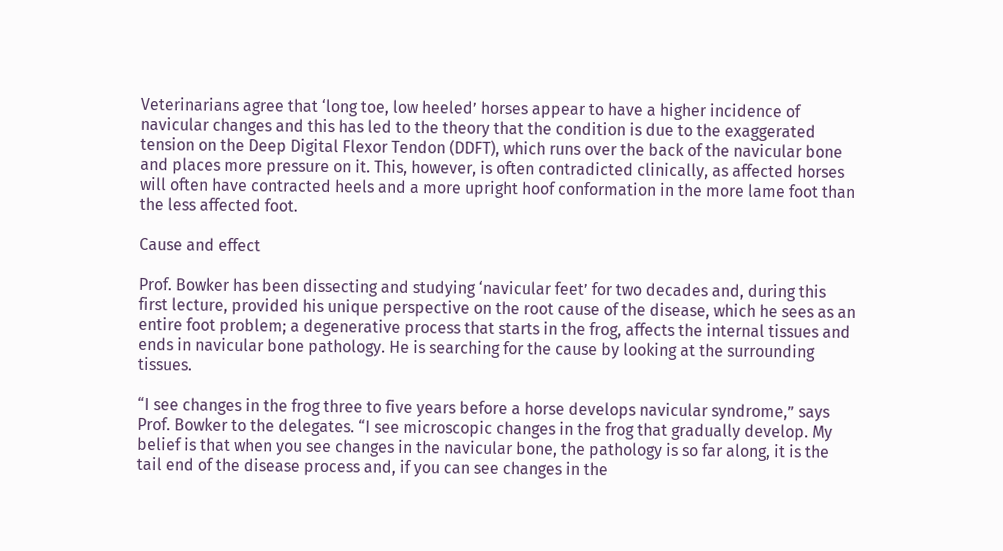Veterinarians agree that ‘long toe, low heeled’ horses appear to have a higher incidence of navicular changes and this has led to the theory that the condition is due to the exaggerated tension on the Deep Digital Flexor Tendon (DDFT), which runs over the back of the navicular bone and places more pressure on it. This, however, is often contradicted clinically, as affected horses will often have contracted heels and a more upright hoof conformation in the more lame foot than the less affected foot.

Cause and effect

Prof. Bowker has been dissecting and studying ‘navicular feet’ for two decades and, during this first lecture, provided his unique perspective on the root cause of the disease, which he sees as an entire foot problem; a degenerative process that starts in the frog, affects the internal tissues and ends in navicular bone pathology. He is searching for the cause by looking at the surrounding tissues.

“I see changes in the frog three to five years before a horse develops navicular syndrome,” says Prof. Bowker to the delegates. “I see microscopic changes in the frog that gradually develop. My belief is that when you see changes in the navicular bone, the pathology is so far along, it is the tail end of the disease process and, if you can see changes in the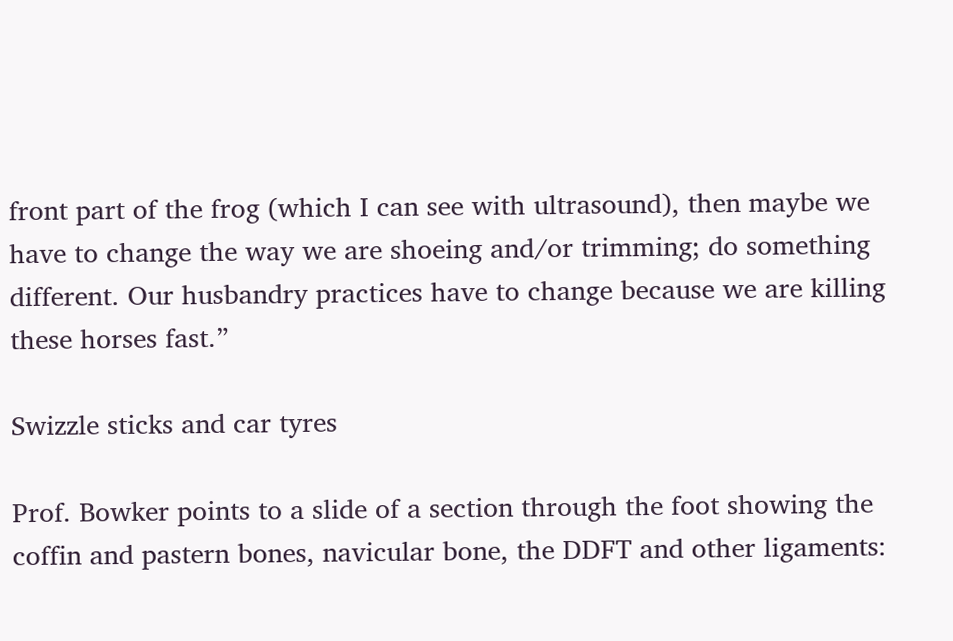front part of the frog (which I can see with ultrasound), then maybe we have to change the way we are shoeing and/or trimming; do something different. Our husbandry practices have to change because we are killing these horses fast.”

Swizzle sticks and car tyres

Prof. Bowker points to a slide of a section through the foot showing the coffin and pastern bones, navicular bone, the DDFT and other ligaments: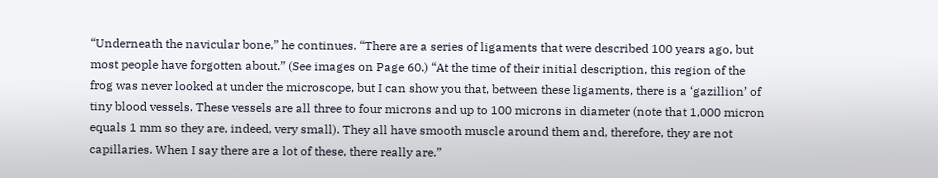“Underneath the navicular bone,” he continues. “There are a series of ligaments that were described 100 years ago, but most people have forgotten about.” (See images on Page 60.) “At the time of their initial description, this region of the frog was never looked at under the microscope, but I can show you that, between these ligaments, there is a ‘gazillion’ of tiny blood vessels. These vessels are all three to four microns and up to 100 microns in diameter (note that 1,000 micron equals 1 mm so they are, indeed, very small). They all have smooth muscle around them and, therefore, they are not capillaries. When I say there are a lot of these, there really are.”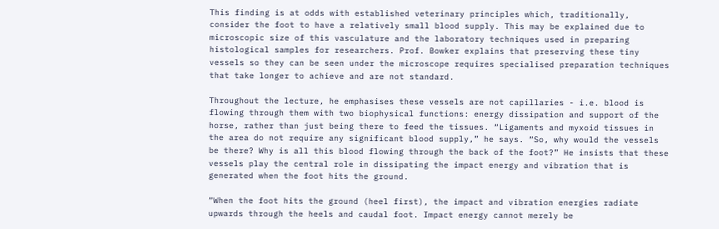This finding is at odds with established veterinary principles which, traditionally, consider the foot to have a relatively small blood supply. This may be explained due to microscopic size of this vasculature and the laboratory techniques used in preparing histological samples for researchers. Prof. Bowker explains that preserving these tiny vessels so they can be seen under the microscope requires specialised preparation techniques that take longer to achieve and are not standard.

Throughout the lecture, he emphasises these vessels are not capillaries - i.e. blood is flowing through them with two biophysical functions: energy dissipation and support of the horse, rather than just being there to feed the tissues. “Ligaments and myxoid tissues in the area do not require any significant blood supply,” he says. “So, why would the vessels be there? Why is all this blood flowing through the back of the foot?” He insists that these vessels play the central role in dissipating the impact energy and vibration that is generated when the foot hits the ground.

“When the foot hits the ground (heel first), the impact and vibration energies radiate upwards through the heels and caudal foot. Impact energy cannot merely be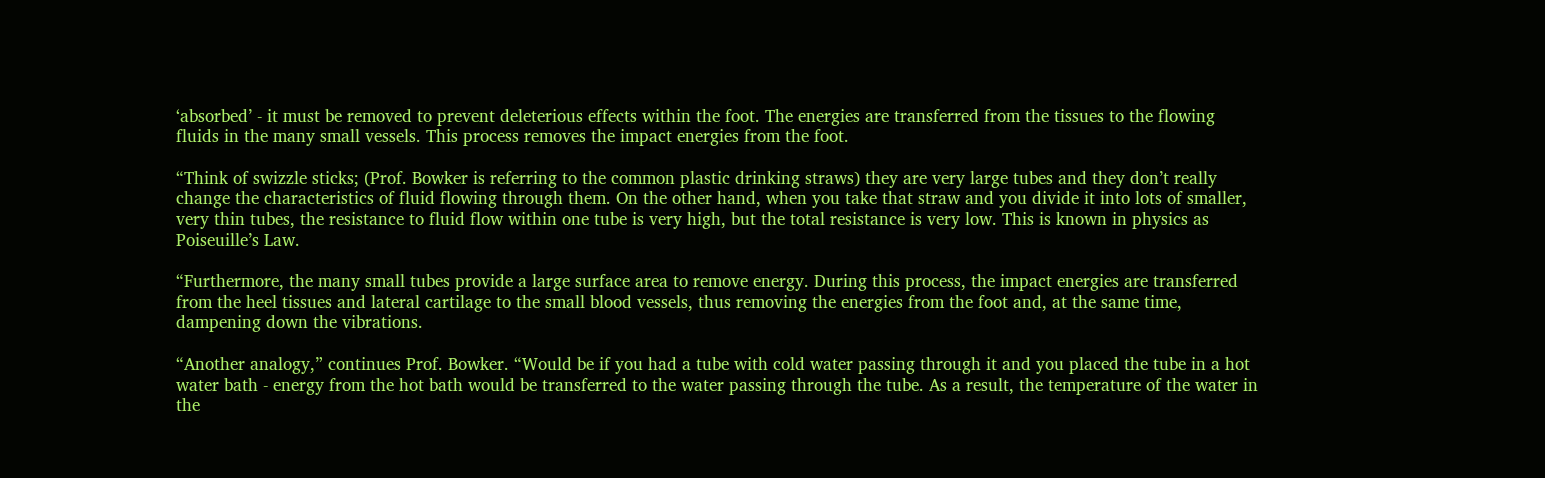‘absorbed’ - it must be removed to prevent deleterious effects within the foot. The energies are transferred from the tissues to the flowing fluids in the many small vessels. This process removes the impact energies from the foot.

“Think of swizzle sticks; (Prof. Bowker is referring to the common plastic drinking straws) they are very large tubes and they don’t really change the characteristics of fluid flowing through them. On the other hand, when you take that straw and you divide it into lots of smaller, very thin tubes, the resistance to fluid flow within one tube is very high, but the total resistance is very low. This is known in physics as Poiseuille’s Law.

“Furthermore, the many small tubes provide a large surface area to remove energy. During this process, the impact energies are transferred from the heel tissues and lateral cartilage to the small blood vessels, thus removing the energies from the foot and, at the same time, dampening down the vibrations.

“Another analogy,” continues Prof. Bowker. “Would be if you had a tube with cold water passing through it and you placed the tube in a hot water bath - energy from the hot bath would be transferred to the water passing through the tube. As a result, the temperature of the water in the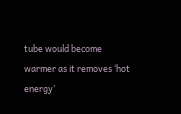tube would become warmer as it removes ‘hot energy’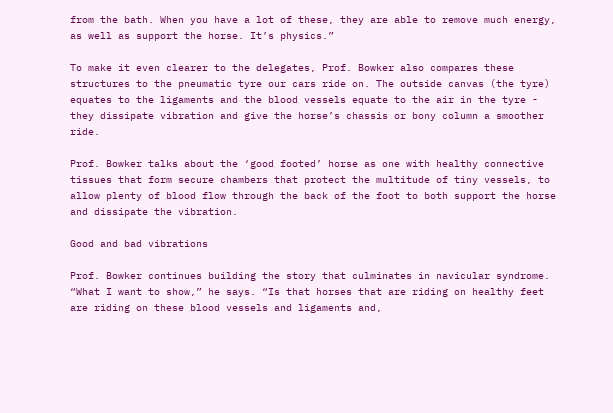from the bath. When you have a lot of these, they are able to remove much energy, as well as support the horse. It’s physics.”

To make it even clearer to the delegates, Prof. Bowker also compares these structures to the pneumatic tyre our cars ride on. The outside canvas (the tyre) equates to the ligaments and the blood vessels equate to the air in the tyre - they dissipate vibration and give the horse’s chassis or bony column a smoother ride.

Prof. Bowker talks about the ‘good footed’ horse as one with healthy connective tissues that form secure chambers that protect the multitude of tiny vessels, to allow plenty of blood flow through the back of the foot to both support the horse and dissipate the vibration.

Good and bad vibrations

Prof. Bowker continues building the story that culminates in navicular syndrome. “What I want to show,” he says. “Is that horses that are riding on healthy feet are riding on these blood vessels and ligaments and,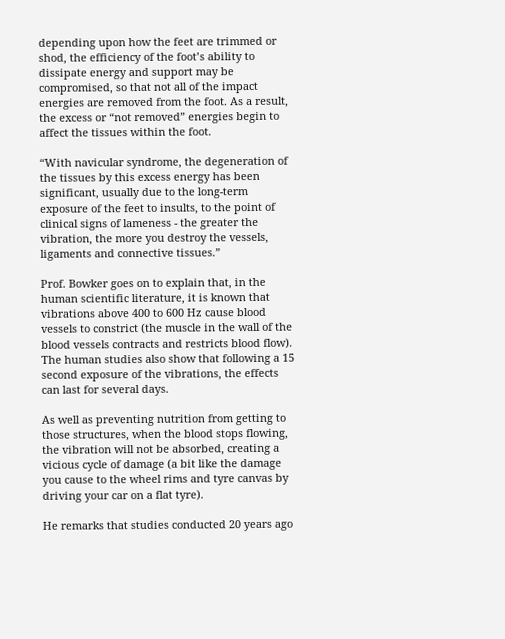depending upon how the feet are trimmed or shod, the efficiency of the foot’s ability to dissipate energy and support may be compromised, so that not all of the impact energies are removed from the foot. As a result, the excess or “not removed” energies begin to affect the tissues within the foot.

“With navicular syndrome, the degeneration of the tissues by this excess energy has been significant, usually due to the long-term exposure of the feet to insults, to the point of clinical signs of lameness - the greater the vibration, the more you destroy the vessels, ligaments and connective tissues.”

Prof. Bowker goes on to explain that, in the human scientific literature, it is known that vibrations above 400 to 600 Hz cause blood vessels to constrict (the muscle in the wall of the blood vessels contracts and restricts blood flow). The human studies also show that following a 15 second exposure of the vibrations, the effects can last for several days.

As well as preventing nutrition from getting to those structures, when the blood stops flowing, the vibration will not be absorbed, creating a vicious cycle of damage (a bit like the damage you cause to the wheel rims and tyre canvas by driving your car on a flat tyre).

He remarks that studies conducted 20 years ago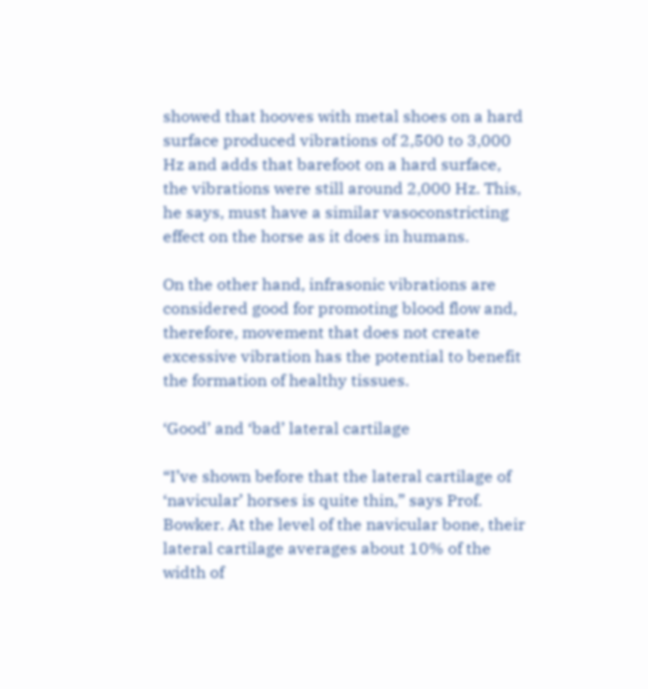showed that hooves with metal shoes on a hard surface produced vibrations of 2,500 to 3,000 Hz and adds that barefoot on a hard surface, the vibrations were still around 2,000 Hz. This, he says, must have a similar vasoconstricting effect on the horse as it does in humans.

On the other hand, infrasonic vibrations are considered good for promoting blood flow and, therefore, movement that does not create excessive vibration has the potential to benefit the formation of healthy tissues.

‘Good’ and ‘bad’ lateral cartilage

“I’ve shown before that the lateral cartilage of ‘navicular’ horses is quite thin,” says Prof. Bowker. At the level of the navicular bone, their lateral cartilage averages about 10% of the width of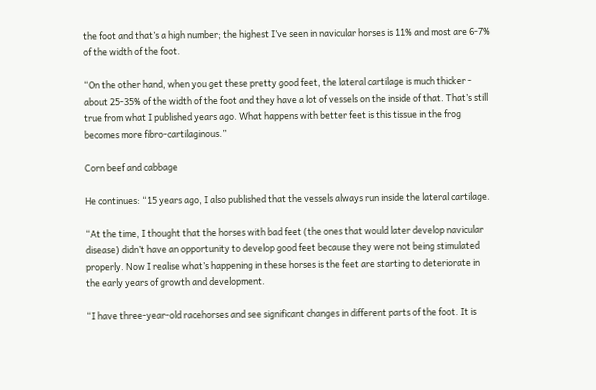the foot and that’s a high number; the highest I’ve seen in navicular horses is 11% and most are 6-7% of the width of the foot.

“On the other hand, when you get these pretty good feet, the lateral cartilage is much thicker - about 25-35% of the width of the foot and they have a lot of vessels on the inside of that. That’s still true from what I published years ago. What happens with better feet is this tissue in the frog becomes more fibro-cartilaginous.”

Corn beef and cabbage

He continues: “15 years ago, I also published that the vessels always run inside the lateral cartilage.

“At the time, I thought that the horses with bad feet (the ones that would later develop navicular disease) didn’t have an opportunity to develop good feet because they were not being stimulated properly. Now I realise what’s happening in these horses is the feet are starting to deteriorate in the early years of growth and development.

“I have three-year-old racehorses and see significant changes in different parts of the foot. It is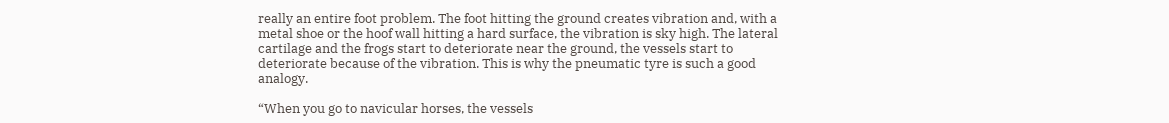really an entire foot problem. The foot hitting the ground creates vibration and, with a metal shoe or the hoof wall hitting a hard surface, the vibration is sky high. The lateral cartilage and the frogs start to deteriorate near the ground, the vessels start to deteriorate because of the vibration. This is why the pneumatic tyre is such a good analogy.

“When you go to navicular horses, the vessels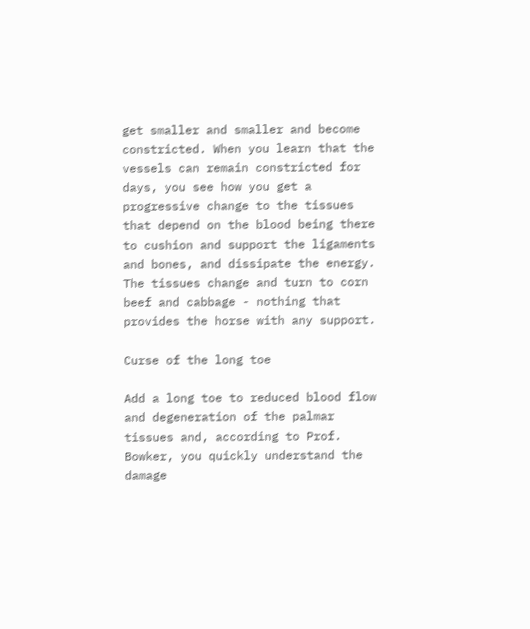get smaller and smaller and become constricted. When you learn that the vessels can remain constricted for days, you see how you get a progressive change to the tissues that depend on the blood being there to cushion and support the ligaments and bones, and dissipate the energy. The tissues change and turn to corn beef and cabbage - nothing that provides the horse with any support.

Curse of the long toe

Add a long toe to reduced blood flow and degeneration of the palmar tissues and, according to Prof. Bowker, you quickly understand the damage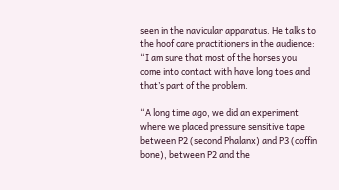seen in the navicular apparatus. He talks to the hoof care practitioners in the audience: “I am sure that most of the horses you come into contact with have long toes and that’s part of the problem.

“A long time ago, we did an experiment where we placed pressure sensitive tape between P2 (second Phalanx) and P3 (coffin bone), between P2 and the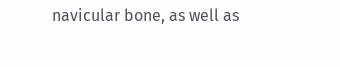navicular bone, as well as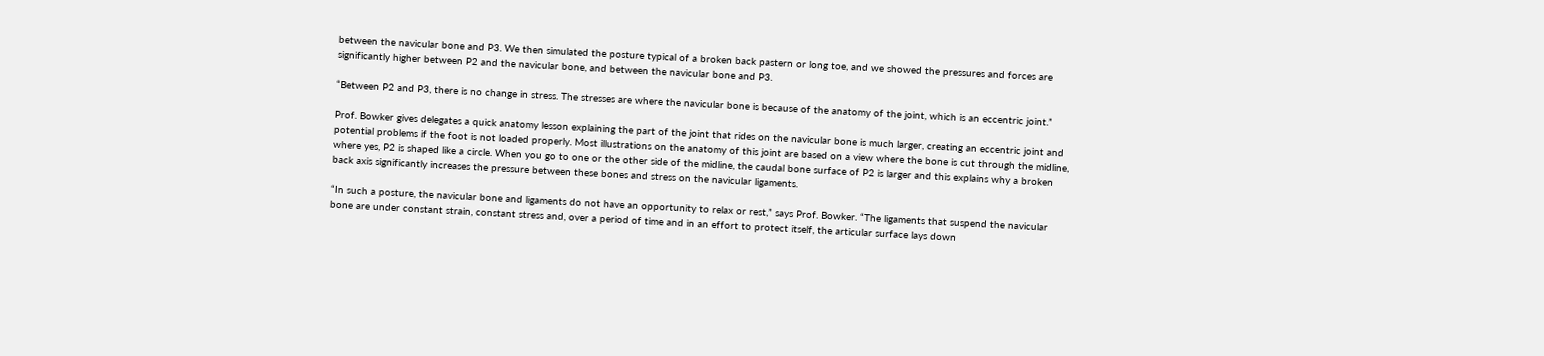between the navicular bone and P3. We then simulated the posture typical of a broken back pastern or long toe, and we showed the pressures and forces are significantly higher between P2 and the navicular bone, and between the navicular bone and P3.

“Between P2 and P3, there is no change in stress. The stresses are where the navicular bone is because of the anatomy of the joint, which is an eccentric joint.”

Prof. Bowker gives delegates a quick anatomy lesson explaining the part of the joint that rides on the navicular bone is much larger, creating an eccentric joint and potential problems if the foot is not loaded properly. Most illustrations on the anatomy of this joint are based on a view where the bone is cut through the midline, where yes, P2 is shaped like a circle. When you go to one or the other side of the midline, the caudal bone surface of P2 is larger and this explains why a broken back axis significantly increases the pressure between these bones and stress on the navicular ligaments.

“In such a posture, the navicular bone and ligaments do not have an opportunity to relax or rest,” says Prof. Bowker. “The ligaments that suspend the navicular bone are under constant strain, constant stress and, over a period of time and in an effort to protect itself, the articular surface lays down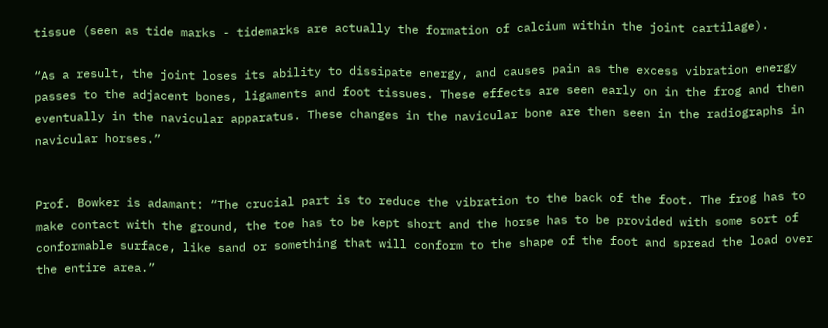tissue (seen as tide marks - tidemarks are actually the formation of calcium within the joint cartilage).

“As a result, the joint loses its ability to dissipate energy, and causes pain as the excess vibration energy passes to the adjacent bones, ligaments and foot tissues. These effects are seen early on in the frog and then eventually in the navicular apparatus. These changes in the navicular bone are then seen in the radiographs in navicular horses.”


Prof. Bowker is adamant: “The crucial part is to reduce the vibration to the back of the foot. The frog has to make contact with the ground, the toe has to be kept short and the horse has to be provided with some sort of conformable surface, like sand or something that will conform to the shape of the foot and spread the load over the entire area.”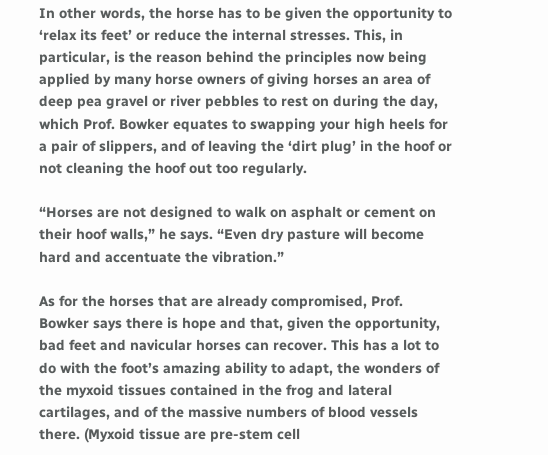In other words, the horse has to be given the opportunity to ‘relax its feet’ or reduce the internal stresses. This, in particular, is the reason behind the principles now being applied by many horse owners of giving horses an area of deep pea gravel or river pebbles to rest on during the day, which Prof. Bowker equates to swapping your high heels for a pair of slippers, and of leaving the ‘dirt plug’ in the hoof or not cleaning the hoof out too regularly.

“Horses are not designed to walk on asphalt or cement on their hoof walls,” he says. “Even dry pasture will become hard and accentuate the vibration.”

As for the horses that are already compromised, Prof. Bowker says there is hope and that, given the opportunity, bad feet and navicular horses can recover. This has a lot to do with the foot’s amazing ability to adapt, the wonders of the myxoid tissues contained in the frog and lateral cartilages, and of the massive numbers of blood vessels there. (Myxoid tissue are pre-stem cell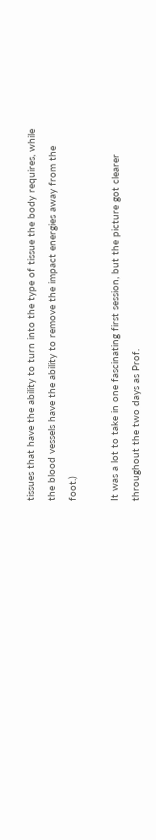tissues that have the ability to turn into the type of tissue the body requires, while the blood vessels have the ability to remove the impact energies away from the foot.)

It was a lot to take in one fascinating first session, but the picture got clearer throughout the two days as Prof.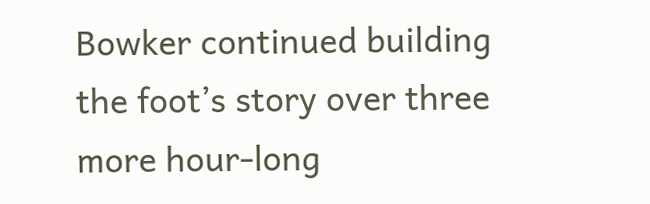Bowker continued building the foot’s story over three more hour-long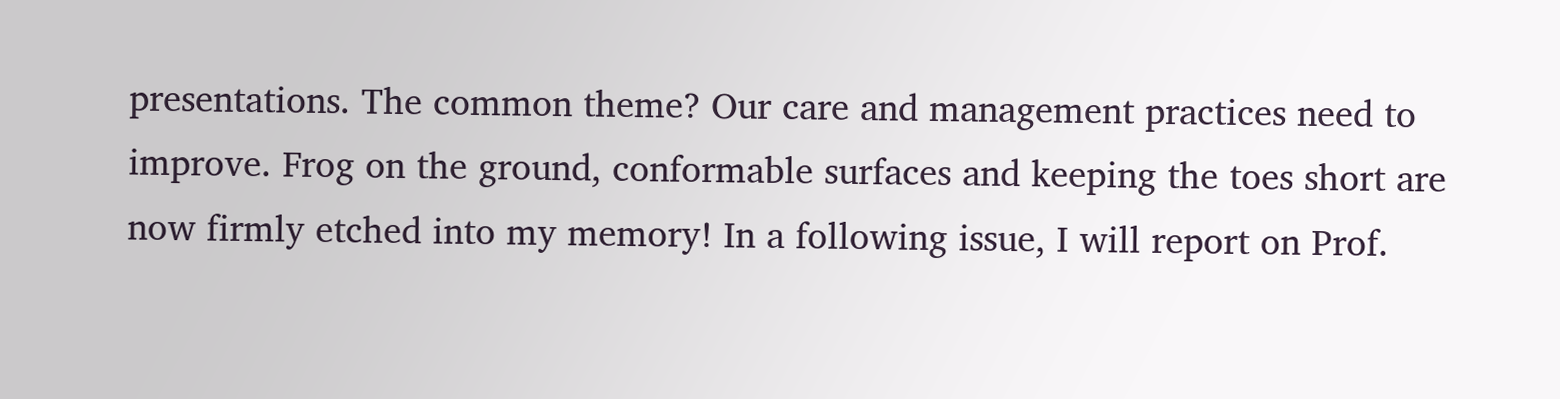presentations. The common theme? Our care and management practices need to improve. Frog on the ground, conformable surfaces and keeping the toes short are now firmly etched into my memory! In a following issue, I will report on Prof.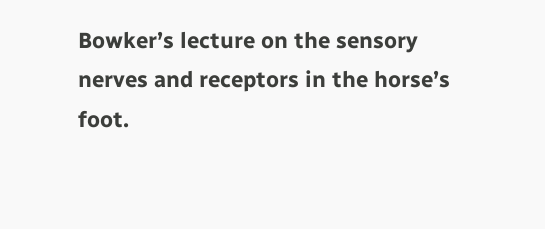Bowker’s lecture on the sensory nerves and receptors in the horse’s foot.